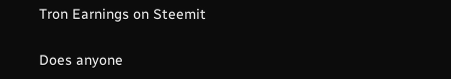Tron Earnings on Steemit

Does anyone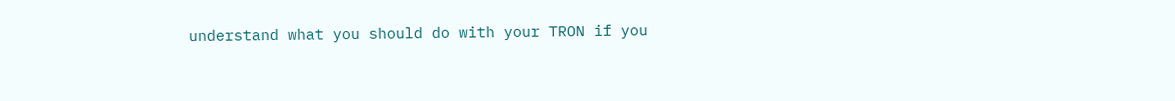understand what you should do with your TRON if you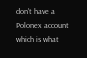don't have a Polonex account which is what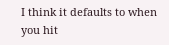I think it defaults to when you hit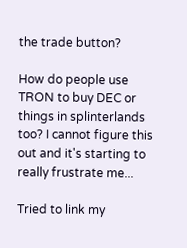the trade button?

How do people use TRON to buy DEC or things in splinterlands too? I cannot figure this out and it's starting to really frustrate me...

Tried to link my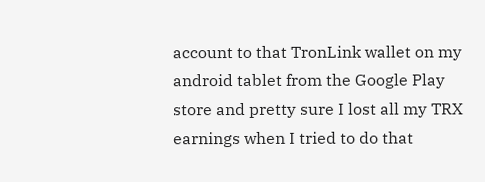account to that TronLink wallet on my android tablet from the Google Play store and pretty sure I lost all my TRX earnings when I tried to do that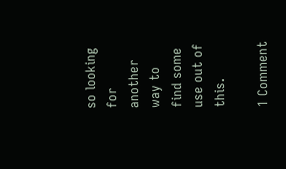so looking for another way to find some use out of this.

1 Comment